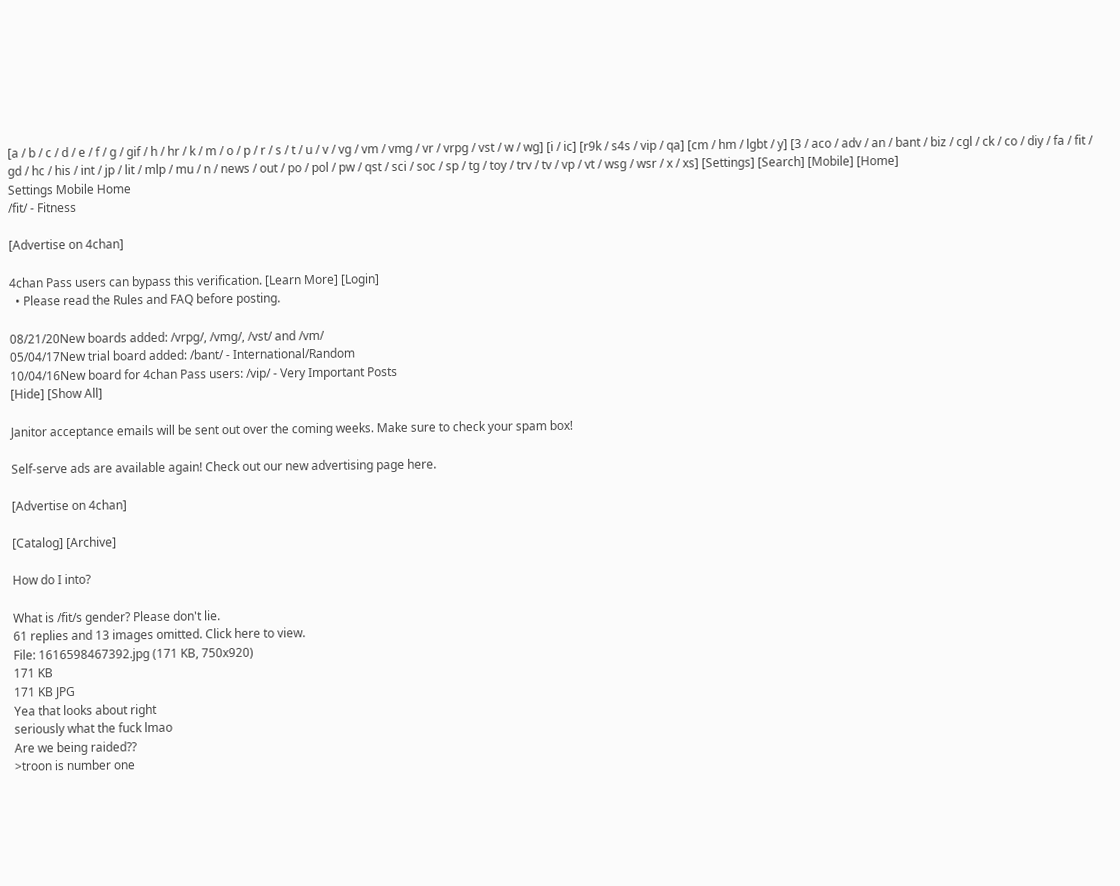[a / b / c / d / e / f / g / gif / h / hr / k / m / o / p / r / s / t / u / v / vg / vm / vmg / vr / vrpg / vst / w / wg] [i / ic] [r9k / s4s / vip / qa] [cm / hm / lgbt / y] [3 / aco / adv / an / bant / biz / cgl / ck / co / diy / fa / fit / gd / hc / his / int / jp / lit / mlp / mu / n / news / out / po / pol / pw / qst / sci / soc / sp / tg / toy / trv / tv / vp / vt / wsg / wsr / x / xs] [Settings] [Search] [Mobile] [Home]
Settings Mobile Home
/fit/ - Fitness

[Advertise on 4chan]

4chan Pass users can bypass this verification. [Learn More] [Login]
  • Please read the Rules and FAQ before posting.

08/21/20New boards added: /vrpg/, /vmg/, /vst/ and /vm/
05/04/17New trial board added: /bant/ - International/Random
10/04/16New board for 4chan Pass users: /vip/ - Very Important Posts
[Hide] [Show All]

Janitor acceptance emails will be sent out over the coming weeks. Make sure to check your spam box!

Self-serve ads are available again! Check out our new advertising page here.

[Advertise on 4chan]

[Catalog] [Archive]

How do I into?

What is /fit/s gender? Please don't lie.
61 replies and 13 images omitted. Click here to view.
File: 1616598467392.jpg (171 KB, 750x920)
171 KB
171 KB JPG
Yea that looks about right
seriously what the fuck lmao
Are we being raided??
>troon is number one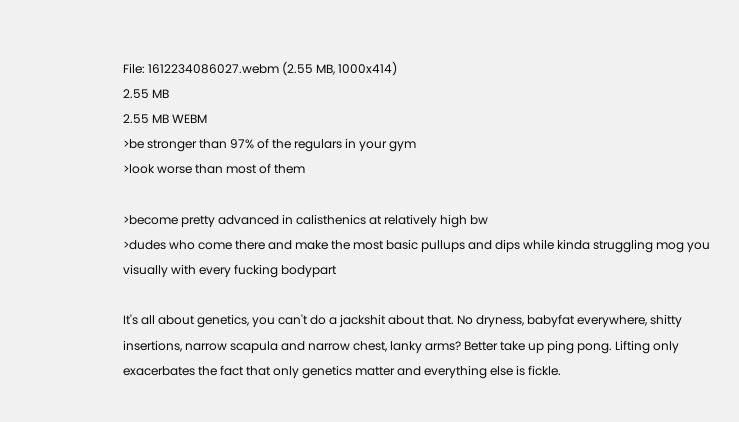File: 1612234086027.webm (2.55 MB, 1000x414)
2.55 MB
2.55 MB WEBM
>be stronger than 97% of the regulars in your gym
>look worse than most of them

>become pretty advanced in calisthenics at relatively high bw
>dudes who come there and make the most basic pullups and dips while kinda struggling mog you visually with every fucking bodypart

It's all about genetics, you can't do a jackshit about that. No dryness, babyfat everywhere, shitty insertions, narrow scapula and narrow chest, lanky arms? Better take up ping pong. Lifting only exacerbates the fact that only genetics matter and everything else is fickle.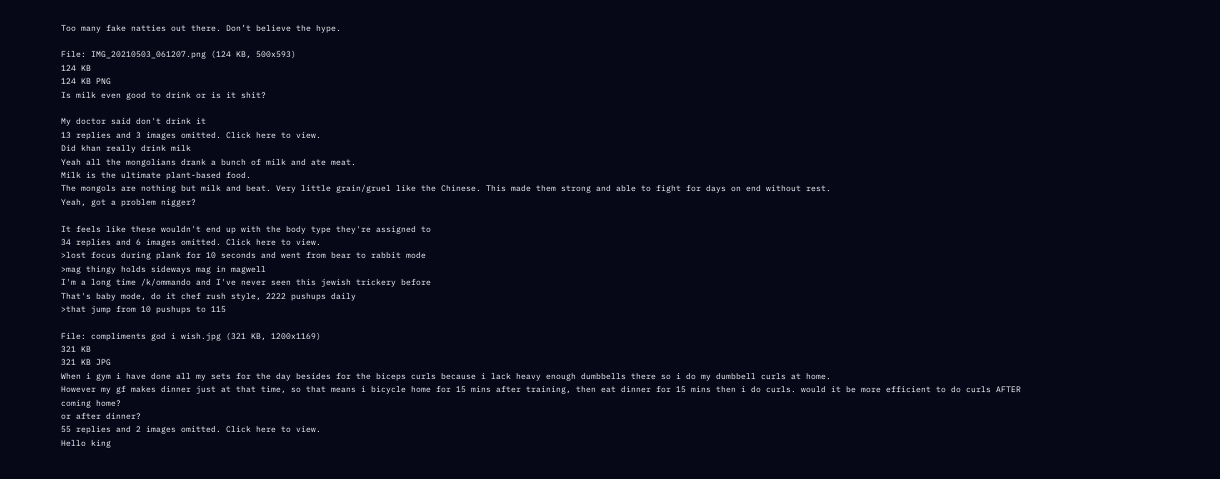Too many fake natties out there. Don’t believe the hype.

File: IMG_20210503_061207.png (124 KB, 500x593)
124 KB
124 KB PNG
Is milk even good to drink or is it shit?

My doctor said don't drink it
13 replies and 3 images omitted. Click here to view.
Did khan really drink milk
Yeah all the mongolians drank a bunch of milk and ate meat.
Milk is the ultimate plant-based food.
The mongols are nothing but milk and beat. Very little grain/gruel like the Chinese. This made them strong and able to fight for days on end without rest.
Yeah, got a problem nigger?

It feels like these wouldn't end up with the body type they're assigned to
34 replies and 6 images omitted. Click here to view.
>lost focus during plank for 10 seconds and went from bear to rabbit mode
>mag thingy holds sideways mag in magwell
I'm a long time /k/ommando and I've never seen this jewish trickery before
That's baby mode, do it chef rush style, 2222 pushups daily
>that jump from 10 pushups to 115

File: compliments god i wish.jpg (321 KB, 1200x1169)
321 KB
321 KB JPG
When i gym i have done all my sets for the day besides for the biceps curls because i lack heavy enough dumbbells there so i do my dumbbell curls at home.
However my gf makes dinner just at that time, so that means i bicycle home for 15 mins after training, then eat dinner for 15 mins then i do curls. would it be more efficient to do curls AFTER coming home?
or after dinner?
55 replies and 2 images omitted. Click here to view.
Hello king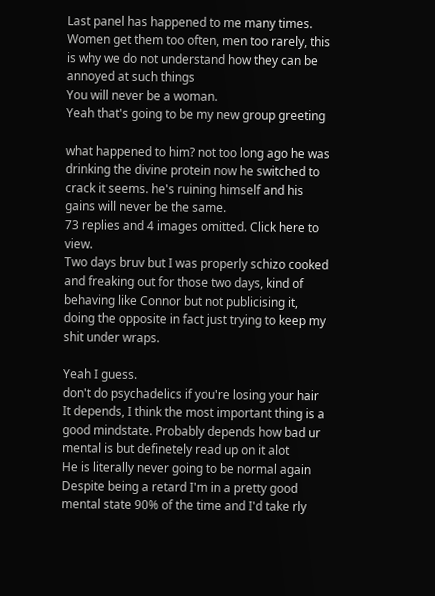Last panel has happened to me many times.
Women get them too often, men too rarely, this is why we do not understand how they can be annoyed at such things
You will never be a woman.
Yeah that's going to be my new group greeting

what happened to him? not too long ago he was drinking the divine protein now he switched to crack it seems. he's ruining himself and his gains will never be the same.
73 replies and 4 images omitted. Click here to view.
Two days bruv but I was properly schizo cooked and freaking out for those two days, kind of behaving like Connor but not publicising it, doing the opposite in fact just trying to keep my shit under wraps.

Yeah I guess.
don't do psychadelics if you're losing your hair
It depends, I think the most important thing is a good mindstate. Probably depends how bad ur mental is but definetely read up on it alot
He is literally never going to be normal again
Despite being a retard I'm in a pretty good mental state 90% of the time and I'd take rly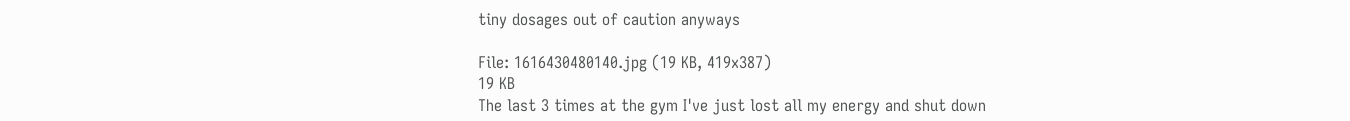tiny dosages out of caution anyways

File: 1616430480140.jpg (19 KB, 419x387)
19 KB
The last 3 times at the gym I've just lost all my energy and shut down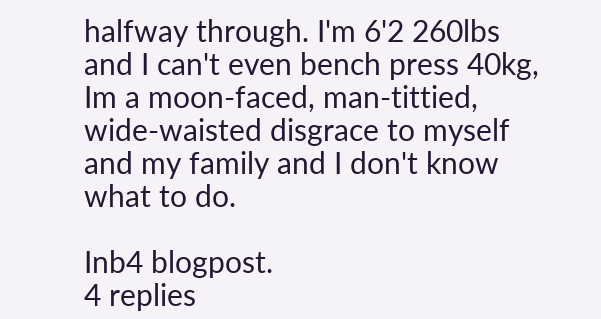halfway through. I'm 6'2 260lbs and I can't even bench press 40kg, Im a moon-faced, man-tittied, wide-waisted disgrace to myself and my family and I don't know what to do.

Inb4 blogpost.
4 replies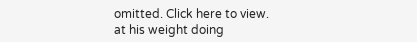omitted. Click here to view.
at his weight doing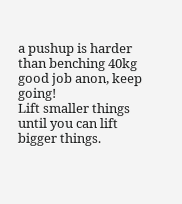a pushup is harder than benching 40kg
good job anon, keep going!
Lift smaller things until you can lift bigger things.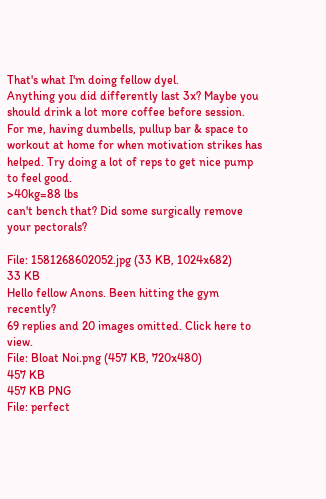That's what I'm doing fellow dyel.
Anything you did differently last 3x? Maybe you should drink a lot more coffee before session. For me, having dumbells, pullup bar & space to workout at home for when motivation strikes has helped. Try doing a lot of reps to get nice pump to feel good.
>40kg=88 lbs
can't bench that? Did some surgically remove your pectorals?

File: 1581268602052.jpg (33 KB, 1024x682)
33 KB
Hello fellow Anons. Been hitting the gym recently?
69 replies and 20 images omitted. Click here to view.
File: Bloat Noi.png (457 KB, 720x480)
457 KB
457 KB PNG
File: perfect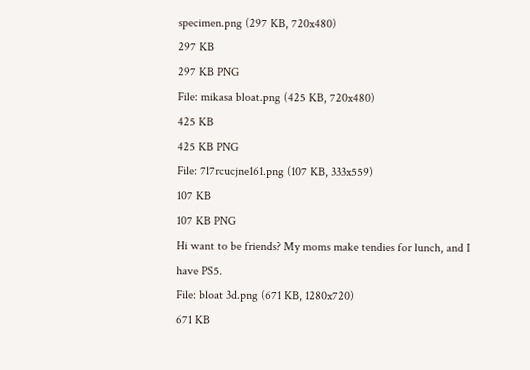specimen.png (297 KB, 720x480)
297 KB
297 KB PNG
File: mikasa bloat.png (425 KB, 720x480)
425 KB
425 KB PNG
File: 7l7rcucjne161.png (107 KB, 333x559)
107 KB
107 KB PNG
Hi want to be friends? My moms make tendies for lunch, and I have PS5.
File: bloat 3d.png (671 KB, 1280x720)
671 KB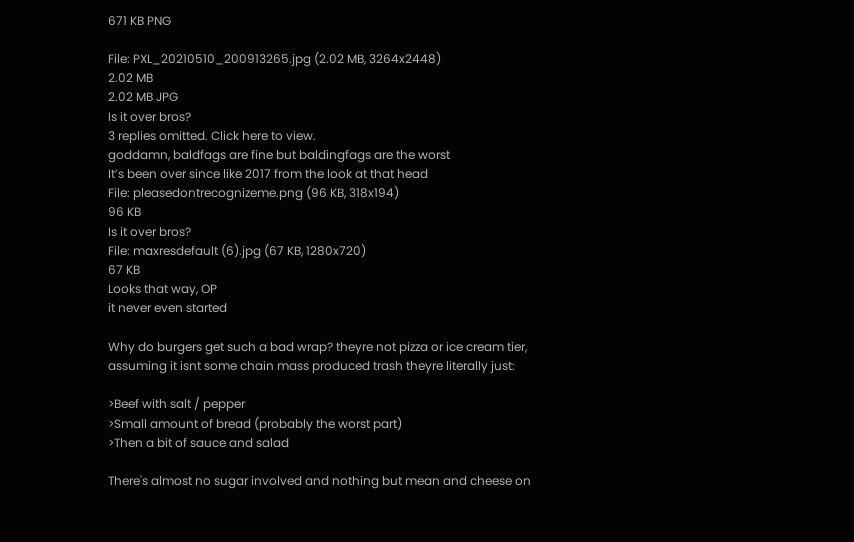671 KB PNG

File: PXL_20210510_200913265.jpg (2.02 MB, 3264x2448)
2.02 MB
2.02 MB JPG
Is it over bros?
3 replies omitted. Click here to view.
goddamn, baldfags are fine but baldingfags are the worst
It’s been over since like 2017 from the look at that head
File: pleasedontrecognizeme.png (96 KB, 318x194)
96 KB
Is it over bros?
File: maxresdefault (6).jpg (67 KB, 1280x720)
67 KB
Looks that way, OP
it never even started

Why do burgers get such a bad wrap? theyre not pizza or ice cream tier, assuming it isnt some chain mass produced trash theyre literally just:

>Beef with salt / pepper
>Small amount of bread (probably the worst part)
>Then a bit of sauce and salad

There's almost no sugar involved and nothing but mean and cheese on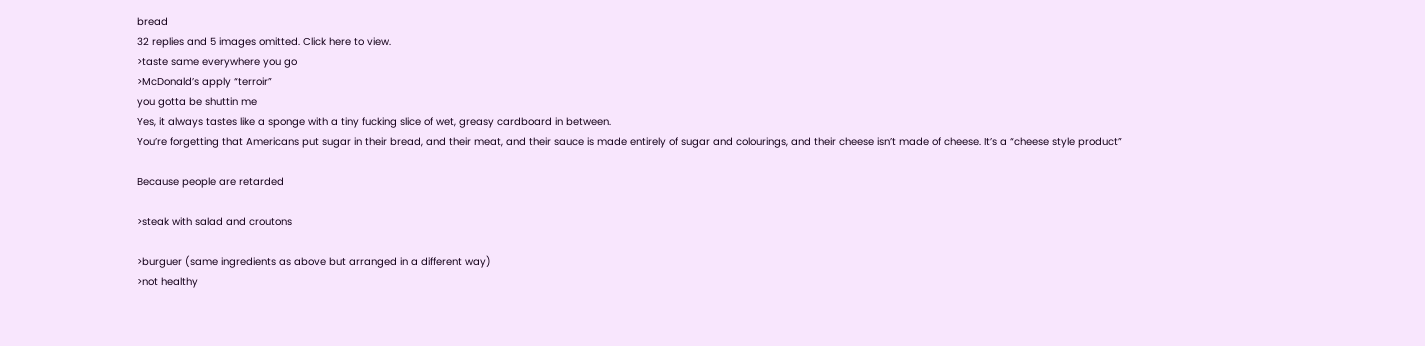bread
32 replies and 5 images omitted. Click here to view.
>taste same everywhere you go
>McDonald’s apply “terroir”
you gotta be shuttin me
Yes, it always tastes like a sponge with a tiny fucking slice of wet, greasy cardboard in between.
You’re forgetting that Americans put sugar in their bread, and their meat, and their sauce is made entirely of sugar and colourings, and their cheese isn’t made of cheese. It’s a “cheese style product”

Because people are retarded

>steak with salad and croutons

>burguer (same ingredients as above but arranged in a different way)
>not healthy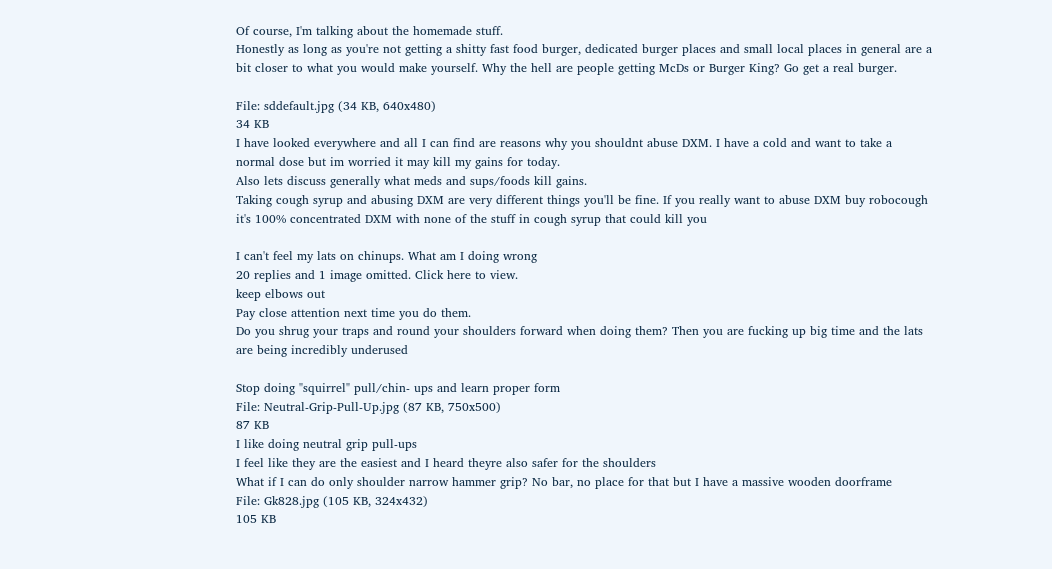Of course, I'm talking about the homemade stuff.
Honestly as long as you're not getting a shitty fast food burger, dedicated burger places and small local places in general are a bit closer to what you would make yourself. Why the hell are people getting McDs or Burger King? Go get a real burger.

File: sddefault.jpg (34 KB, 640x480)
34 KB
I have looked everywhere and all I can find are reasons why you shouldnt abuse DXM. I have a cold and want to take a normal dose but im worried it may kill my gains for today.
Also lets discuss generally what meds and sups/foods kill gains.
Taking cough syrup and abusing DXM are very different things you'll be fine. If you really want to abuse DXM buy robocough it's 100% concentrated DXM with none of the stuff in cough syrup that could kill you

I can't feel my lats on chinups. What am I doing wrong
20 replies and 1 image omitted. Click here to view.
keep elbows out
Pay close attention next time you do them.
Do you shrug your traps and round your shoulders forward when doing them? Then you are fucking up big time and the lats are being incredibly underused

Stop doing "squirrel" pull/chin- ups and learn proper form
File: Neutral-Grip-Pull-Up.jpg (87 KB, 750x500)
87 KB
I like doing neutral grip pull-ups
I feel like they are the easiest and I heard theyre also safer for the shoulders
What if I can do only shoulder narrow hammer grip? No bar, no place for that but I have a massive wooden doorframe
File: Gk828.jpg (105 KB, 324x432)
105 KB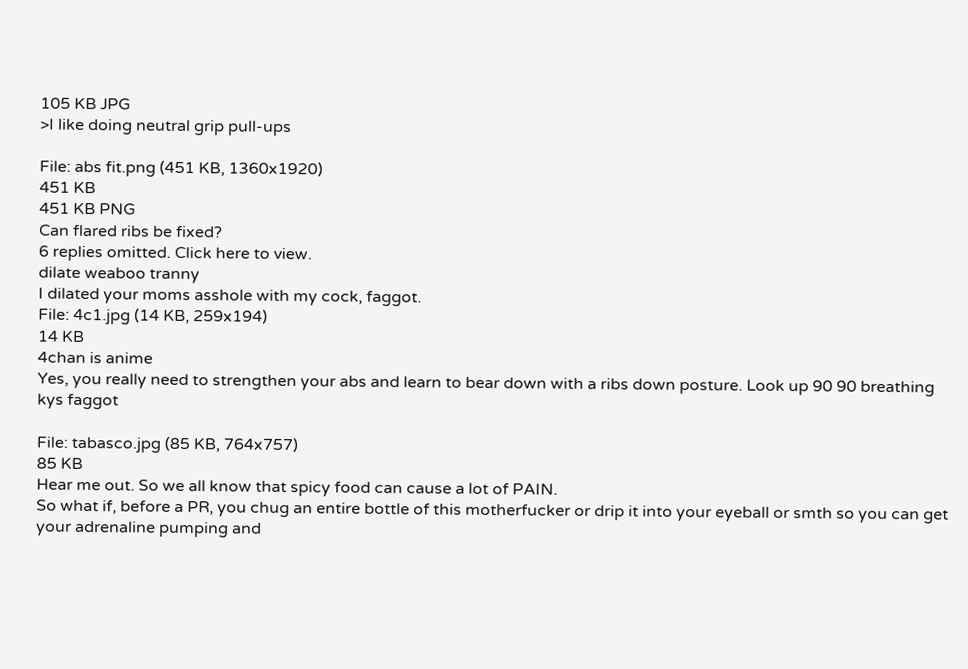105 KB JPG
>I like doing neutral grip pull-ups

File: abs fit.png (451 KB, 1360x1920)
451 KB
451 KB PNG
Can flared ribs be fixed?
6 replies omitted. Click here to view.
dilate weaboo tranny
I dilated your moms asshole with my cock, faggot.
File: 4c1.jpg (14 KB, 259x194)
14 KB
4chan is anime
Yes, you really need to strengthen your abs and learn to bear down with a ribs down posture. Look up 90 90 breathing
kys faggot

File: tabasco.jpg (85 KB, 764x757)
85 KB
Hear me out. So we all know that spicy food can cause a lot of PAIN.
So what if, before a PR, you chug an entire bottle of this motherfucker or drip it into your eyeball or smth so you can get your adrenaline pumping and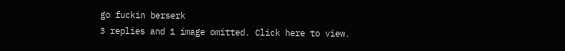go fuckin berserk
3 replies and 1 image omitted. Click here to view.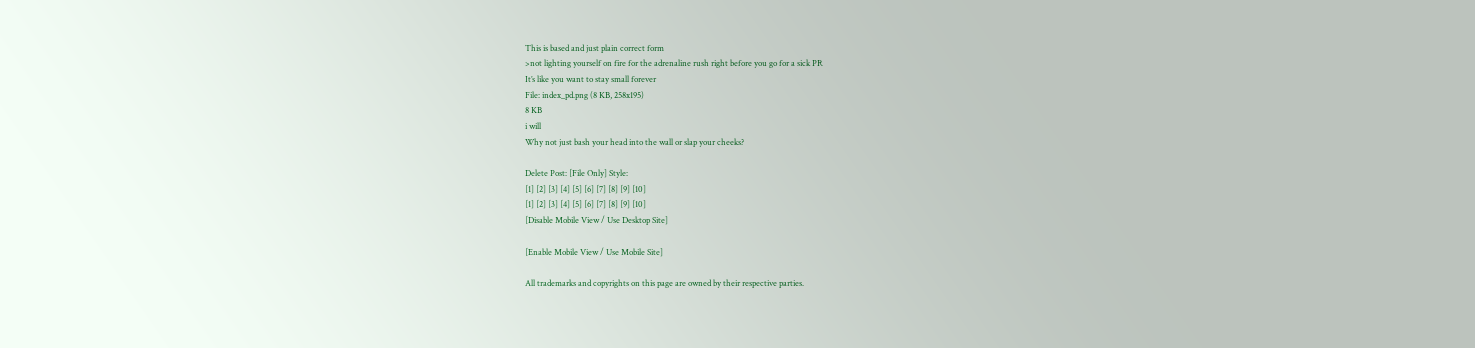This is based and just plain correct form
>not lighting yourself on fire for the adrenaline rush right before you go for a sick PR
It’s like you want to stay small forever
File: index_pd.png (8 KB, 258x195)
8 KB
i will
Why not just bash your head into the wall or slap your cheeks?

Delete Post: [File Only] Style:
[1] [2] [3] [4] [5] [6] [7] [8] [9] [10]
[1] [2] [3] [4] [5] [6] [7] [8] [9] [10]
[Disable Mobile View / Use Desktop Site]

[Enable Mobile View / Use Mobile Site]

All trademarks and copyrights on this page are owned by their respective parties.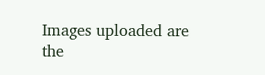Images uploaded are the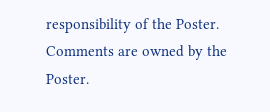responsibility of the Poster. Comments are owned by the Poster.